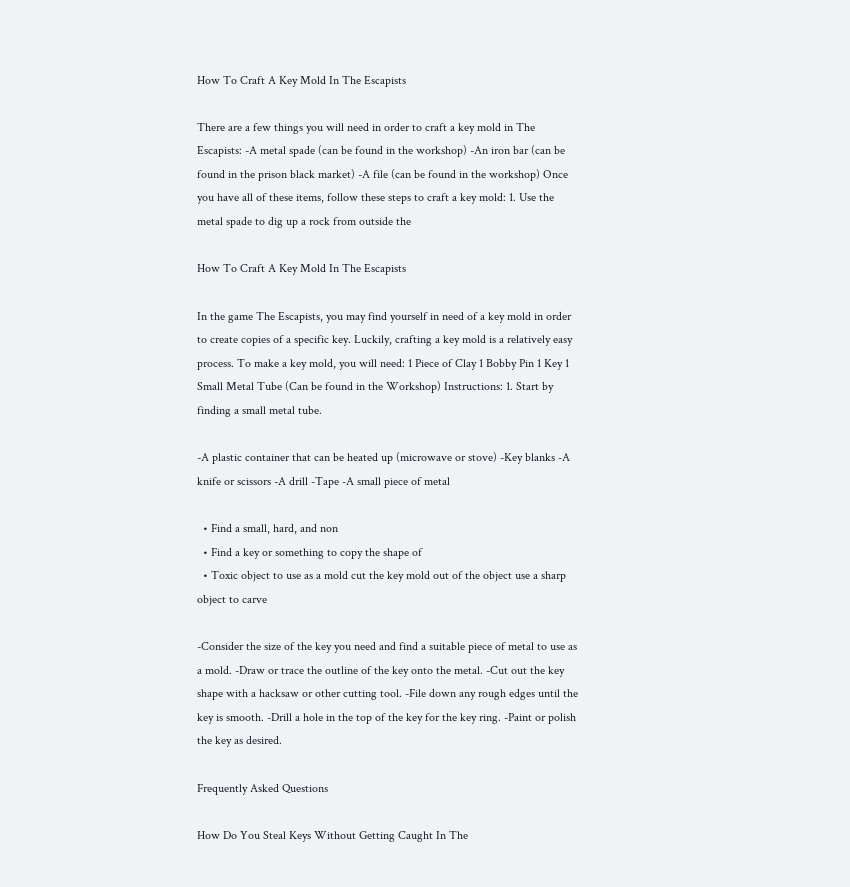How To Craft A Key Mold In The Escapists

There are a few things you will need in order to craft a key mold in The Escapists: -A metal spade (can be found in the workshop) -An iron bar (can be found in the prison black market) -A file (can be found in the workshop) Once you have all of these items, follow these steps to craft a key mold: 1. Use the metal spade to dig up a rock from outside the

How To Craft A Key Mold In The Escapists

In the game The Escapists, you may find yourself in need of a key mold in order to create copies of a specific key. Luckily, crafting a key mold is a relatively easy process. To make a key mold, you will need: 1 Piece of Clay 1 Bobby Pin 1 Key 1 Small Metal Tube (Can be found in the Workshop) Instructions: 1. Start by finding a small metal tube.

-A plastic container that can be heated up (microwave or stove) -Key blanks -A knife or scissors -A drill -Tape -A small piece of metal

  • Find a small, hard, and non
  • Find a key or something to copy the shape of
  • Toxic object to use as a mold cut the key mold out of the object use a sharp object to carve

-Consider the size of the key you need and find a suitable piece of metal to use as a mold. -Draw or trace the outline of the key onto the metal. -Cut out the key shape with a hacksaw or other cutting tool. -File down any rough edges until the key is smooth. -Drill a hole in the top of the key for the key ring. -Paint or polish the key as desired.

Frequently Asked Questions

How Do You Steal Keys Without Getting Caught In The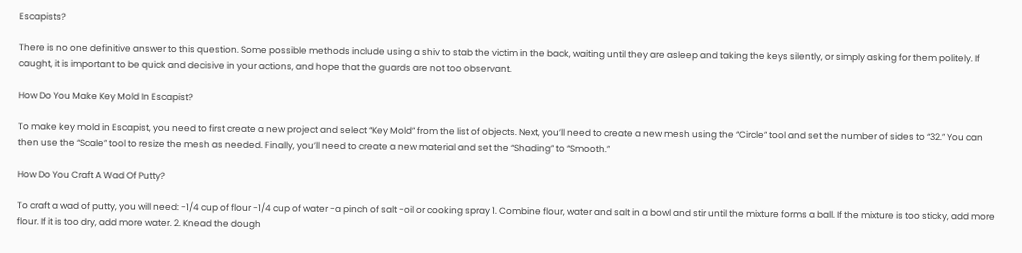Escapists?

There is no one definitive answer to this question. Some possible methods include using a shiv to stab the victim in the back, waiting until they are asleep and taking the keys silently, or simply asking for them politely. If caught, it is important to be quick and decisive in your actions, and hope that the guards are not too observant.

How Do You Make Key Mold In Escapist?

To make key mold in Escapist, you need to first create a new project and select “Key Mold” from the list of objects. Next, you’ll need to create a new mesh using the “Circle” tool and set the number of sides to “32.” You can then use the “Scale” tool to resize the mesh as needed. Finally, you’ll need to create a new material and set the “Shading” to “Smooth.”

How Do You Craft A Wad Of Putty?

To craft a wad of putty, you will need: -1/4 cup of flour -1/4 cup of water -a pinch of salt -oil or cooking spray 1. Combine flour, water and salt in a bowl and stir until the mixture forms a ball. If the mixture is too sticky, add more flour. If it is too dry, add more water. 2. Knead the dough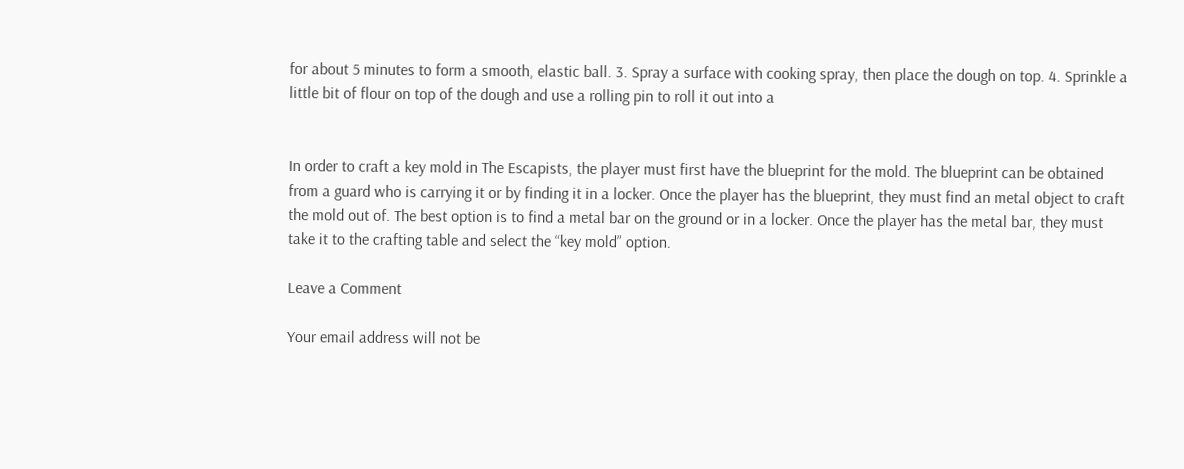for about 5 minutes to form a smooth, elastic ball. 3. Spray a surface with cooking spray, then place the dough on top. 4. Sprinkle a little bit of flour on top of the dough and use a rolling pin to roll it out into a


In order to craft a key mold in The Escapists, the player must first have the blueprint for the mold. The blueprint can be obtained from a guard who is carrying it or by finding it in a locker. Once the player has the blueprint, they must find an metal object to craft the mold out of. The best option is to find a metal bar on the ground or in a locker. Once the player has the metal bar, they must take it to the crafting table and select the “key mold” option.

Leave a Comment

Your email address will not be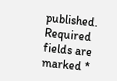published. Required fields are marked *